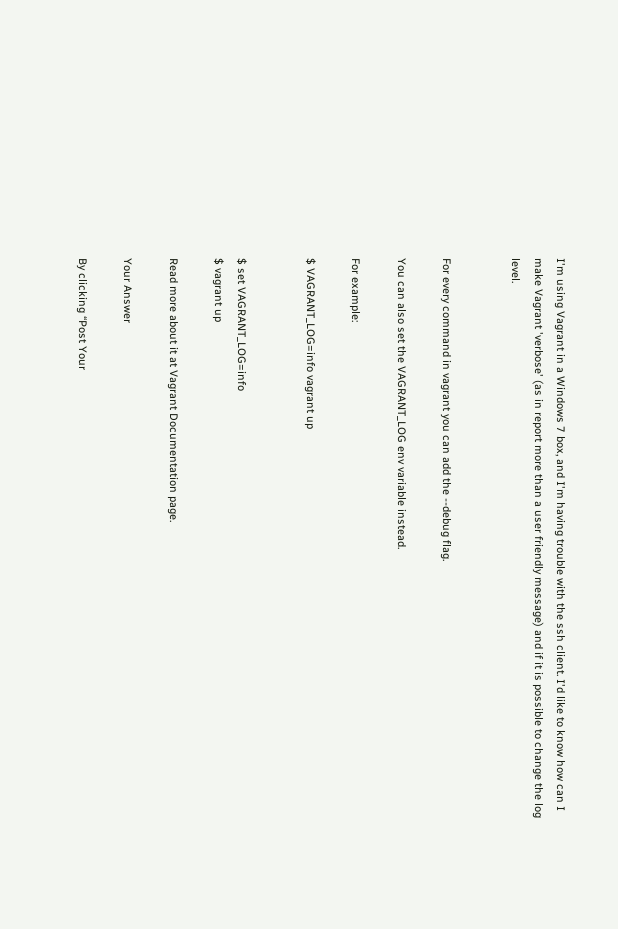I'm using Vagrant in a Windows 7 box, and I'm having trouble with the ssh client. I'd like to know how can I make Vagrant 'verbose' (as in report more than a user friendly message) and if it is possible to change the log level.


For every command in vagrant you can add the --debug flag.

You can also set the VAGRANT_LOG env variable instead.

For example:

$ VAGRANT_LOG=info vagrant up


$ set VAGRANT_LOG=info
$ vagrant up

Read more about it at Vagrant Documentation page.

Your Answer

By clicking “Post Your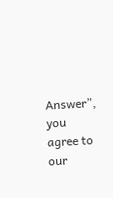Answer”, you agree to our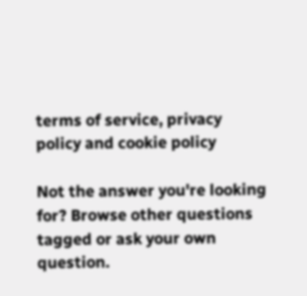terms of service, privacy policy and cookie policy

Not the answer you're looking for? Browse other questions tagged or ask your own question.